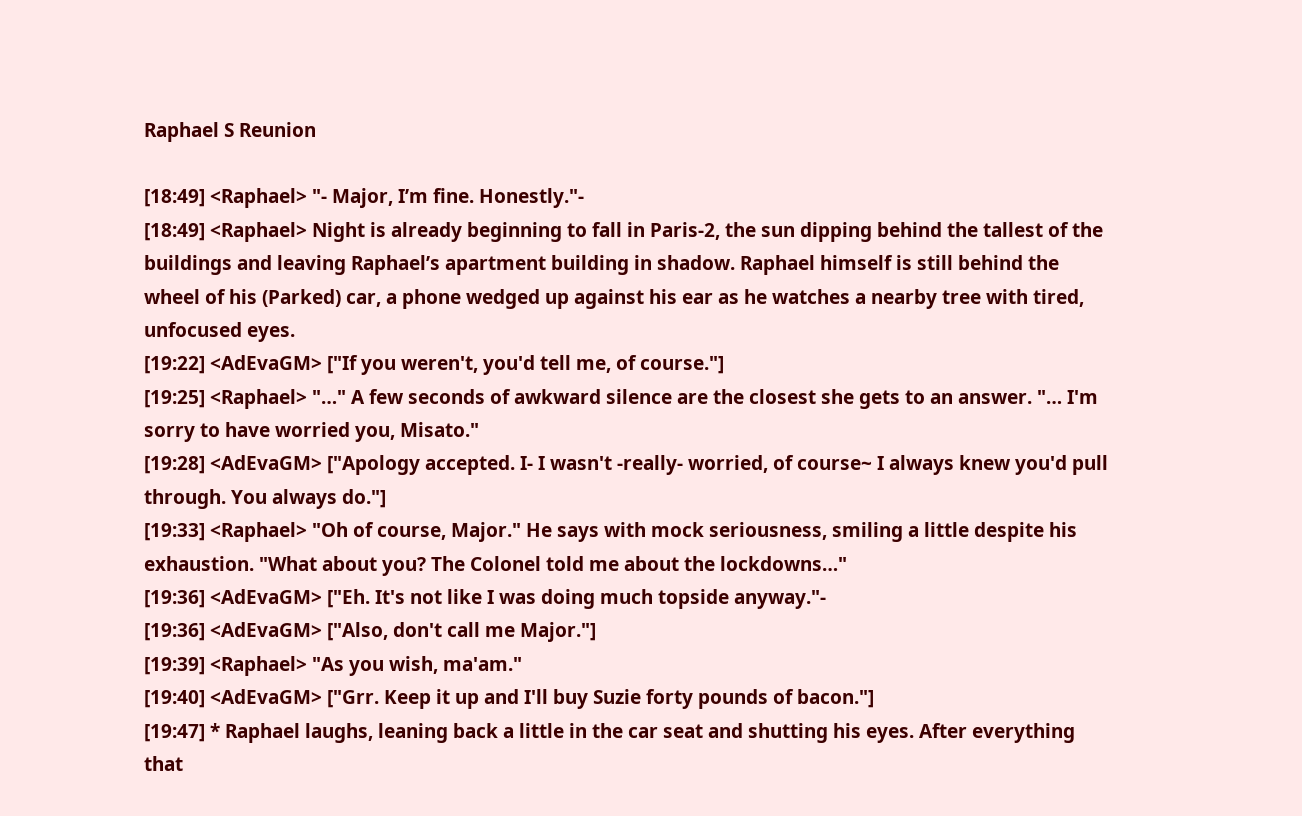Raphael S Reunion

[18:49] <Raphael> "- Major, I’m fine. Honestly."-
[18:49] <Raphael> Night is already beginning to fall in Paris-2, the sun dipping behind the tallest of the buildings and leaving Raphael’s apartment building in shadow. Raphael himself is still behind the wheel of his (Parked) car, a phone wedged up against his ear as he watches a nearby tree with tired, unfocused eyes.
[19:22] <AdEvaGM> ["If you weren't, you'd tell me, of course."]
[19:25] <Raphael> "…" A few seconds of awkward silence are the closest she gets to an answer. "… I'm sorry to have worried you, Misato."
[19:28] <AdEvaGM> ["Apology accepted. I- I wasn't -really- worried, of course~ I always knew you'd pull through. You always do."]
[19:33] <Raphael> "Oh of course, Major." He says with mock seriousness, smiling a little despite his exhaustion. "What about you? The Colonel told me about the lockdowns…"
[19:36] <AdEvaGM> ["Eh. It's not like I was doing much topside anyway."-
[19:36] <AdEvaGM> ["Also, don't call me Major."]
[19:39] <Raphael> "As you wish, ma'am."
[19:40] <AdEvaGM> ["Grr. Keep it up and I'll buy Suzie forty pounds of bacon."]
[19:47] * Raphael laughs, leaning back a little in the car seat and shutting his eyes. After everything that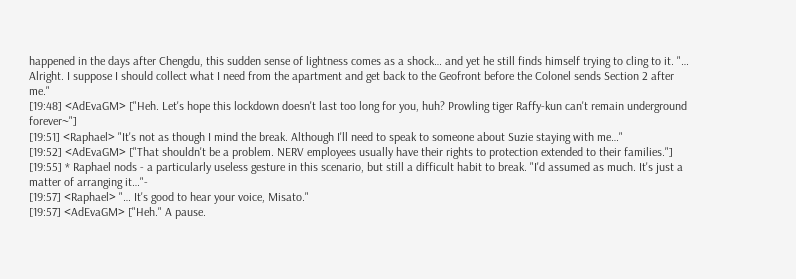happened in the days after Chengdu, this sudden sense of lightness comes as a shock… and yet he still finds himself trying to cling to it. "… Alright. I suppose I should collect what I need from the apartment and get back to the Geofront before the Colonel sends Section 2 after me."
[19:48] <AdEvaGM> ["Heh. Let's hope this lockdown doesn't last too long for you, huh? Prowling tiger Raffy-kun can't remain underground forever~"]
[19:51] <Raphael> "It's not as though I mind the break. Although I'll need to speak to someone about Suzie staying with me…"
[19:52] <AdEvaGM> ["That shouldn't be a problem. NERV employees usually have their rights to protection extended to their families."]
[19:55] * Raphael nods - a particularly useless gesture in this scenario, but still a difficult habit to break. "I'd assumed as much. It's just a matter of arranging it…"-
[19:57] <Raphael> "… It's good to hear your voice, Misato."
[19:57] <AdEvaGM> ["Heh." A pause.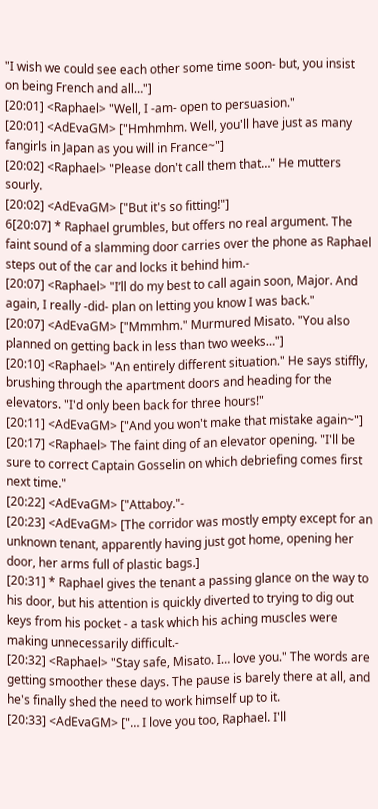"I wish we could see each other some time soon- but, you insist on being French and all…"]
[20:01] <Raphael> "Well, I -am- open to persuasion."
[20:01] <AdEvaGM> ["Hmhmhm. Well, you'll have just as many fangirls in Japan as you will in France~"]
[20:02] <Raphael> "Please don't call them that…" He mutters sourly.
[20:02] <AdEvaGM> ["But it's so fitting!"]
6[20:07] * Raphael grumbles, but offers no real argument. The faint sound of a slamming door carries over the phone as Raphael steps out of the car and locks it behind him.-
[20:07] <Raphael> "I’ll do my best to call again soon, Major. And again, I really -did- plan on letting you know I was back."
[20:07] <AdEvaGM> ["Mmmhm." Murmured Misato. "You also planned on getting back in less than two weeks…"]
[20:10] <Raphael> "An entirely different situation." He says stiffly, brushing through the apartment doors and heading for the elevators. "I'd only been back for three hours!"
[20:11] <AdEvaGM> ["And you won't make that mistake again~"]
[20:17] <Raphael> The faint ding of an elevator opening. "I'll be sure to correct Captain Gosselin on which debriefing comes first next time."
[20:22] <AdEvaGM> ["Attaboy."-
[20:23] <AdEvaGM> [The corridor was mostly empty except for an unknown tenant, apparently having just got home, opening her door, her arms full of plastic bags.]
[20:31] * Raphael gives the tenant a passing glance on the way to his door, but his attention is quickly diverted to trying to dig out keys from his pocket - a task which his aching muscles were making unnecessarily difficult.-
[20:32] <Raphael> "Stay safe, Misato. I… love you." The words are getting smoother these days. The pause is barely there at all, and he's finally shed the need to work himself up to it.
[20:33] <AdEvaGM> ["… I love you too, Raphael. I'll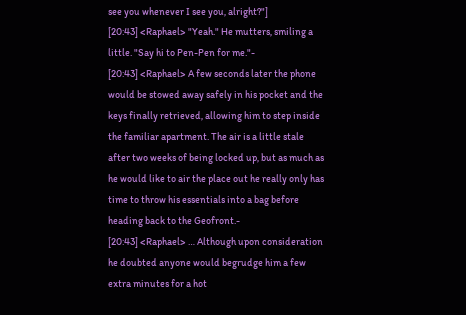see you whenever I see you, alright?"]
[20:43] <Raphael> "Yeah." He mutters, smiling a little. "Say hi to Pen-Pen for me."-
[20:43] <Raphael> A few seconds later the phone would be stowed away safely in his pocket and the keys finally retrieved, allowing him to step inside the familiar apartment. The air is a little stale after two weeks of being locked up, but as much as he would like to air the place out he really only has time to throw his essentials into a bag before heading back to the Geofront.-
[20:43] <Raphael> … Although upon consideration he doubted anyone would begrudge him a few extra minutes for a hot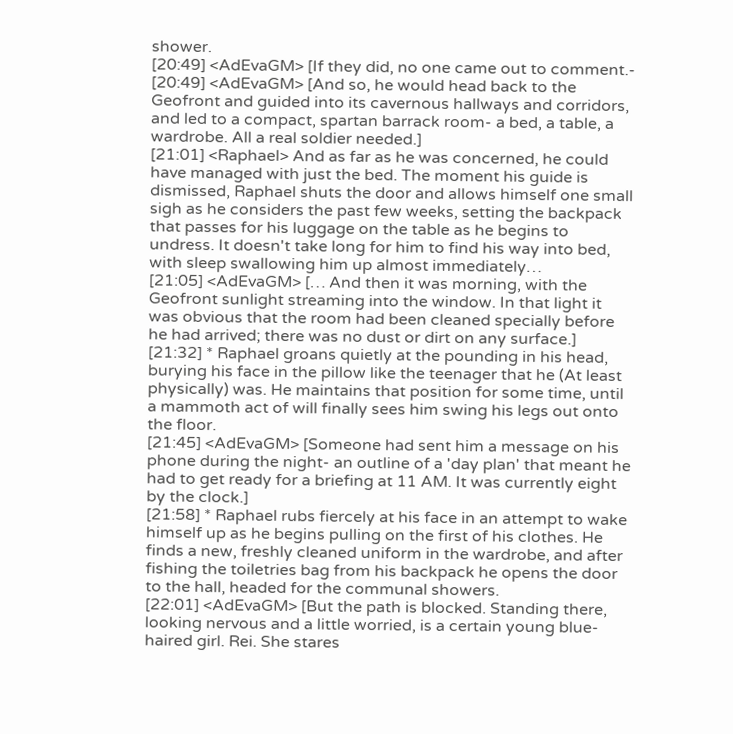shower.
[20:49] <AdEvaGM> [If they did, no one came out to comment.-
[20:49] <AdEvaGM> [And so, he would head back to the Geofront and guided into its cavernous hallways and corridors, and led to a compact, spartan barrack room- a bed, a table, a wardrobe. All a real soldier needed.]
[21:01] <Raphael> And as far as he was concerned, he could have managed with just the bed. The moment his guide is dismissed, Raphael shuts the door and allows himself one small sigh as he considers the past few weeks, setting the backpack that passes for his luggage on the table as he begins to undress. It doesn't take long for him to find his way into bed, with sleep swallowing him up almost immediately…
[21:05] <AdEvaGM> [… And then it was morning, with the Geofront sunlight streaming into the window. In that light it was obvious that the room had been cleaned specially before he had arrived; there was no dust or dirt on any surface.]
[21:32] * Raphael groans quietly at the pounding in his head, burying his face in the pillow like the teenager that he (At least physically) was. He maintains that position for some time, until a mammoth act of will finally sees him swing his legs out onto the floor.
[21:45] <AdEvaGM> [Someone had sent him a message on his phone during the night- an outline of a 'day plan' that meant he had to get ready for a briefing at 11 AM. It was currently eight by the clock.]
[21:58] * Raphael rubs fiercely at his face in an attempt to wake himself up as he begins pulling on the first of his clothes. He finds a new, freshly cleaned uniform in the wardrobe, and after fishing the toiletries bag from his backpack he opens the door to the hall, headed for the communal showers.
[22:01] <AdEvaGM> [But the path is blocked. Standing there, looking nervous and a little worried, is a certain young blue-haired girl. Rei. She stares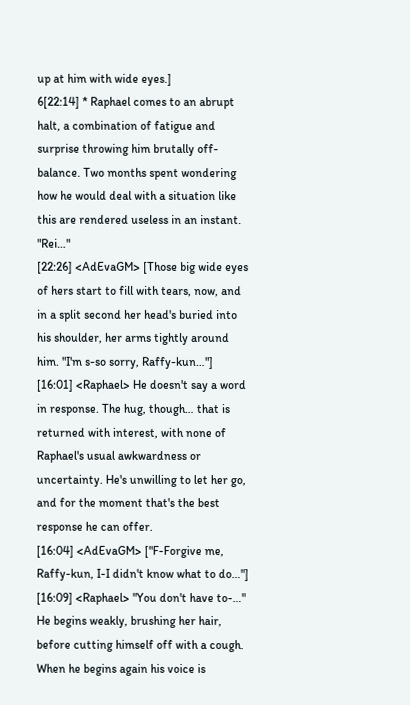up at him with wide eyes.]
6[22:14] * Raphael comes to an abrupt halt, a combination of fatigue and surprise throwing him brutally off-balance. Two months spent wondering how he would deal with a situation like this are rendered useless in an instant. "Rei…"
[22:26] <AdEvaGM> [Those big wide eyes of hers start to fill with tears, now, and in a split second her head's buried into his shoulder, her arms tightly around him. "I'm s-so sorry, Raffy-kun…"]
[16:01] <Raphael> He doesn't say a word in response. The hug, though… that is returned with interest, with none of Raphael's usual awkwardness or uncertainty. He's unwilling to let her go, and for the moment that's the best response he can offer.
[16:04] <AdEvaGM> ["F-Forgive me, Raffy-kun, I-I didn't know what to do…"]
[16:09] <Raphael> "You don't have to-…" He begins weakly, brushing her hair, before cutting himself off with a cough. When he begins again his voice is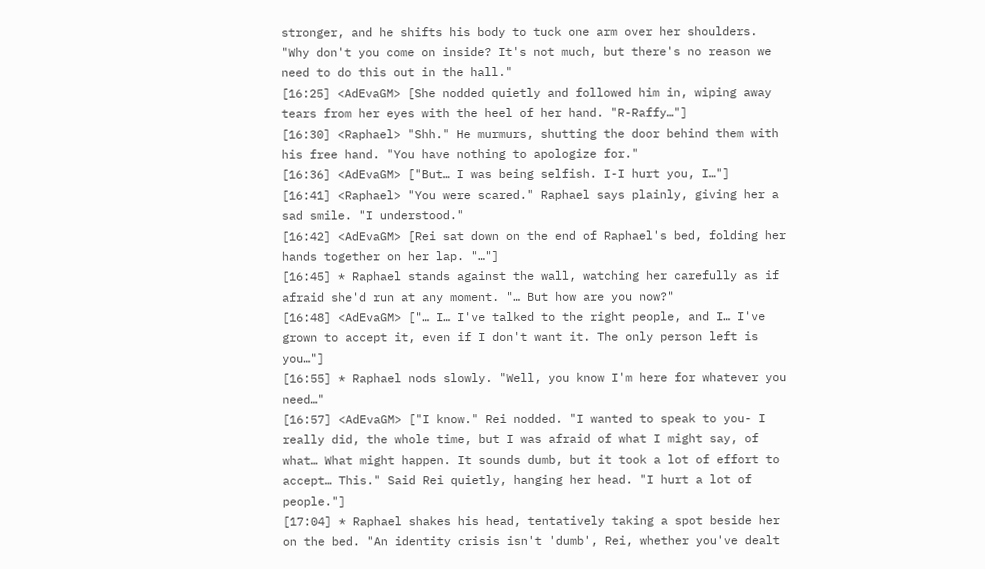stronger, and he shifts his body to tuck one arm over her shoulders. "Why don't you come on inside? It's not much, but there's no reason we need to do this out in the hall."
[16:25] <AdEvaGM> [She nodded quietly and followed him in, wiping away tears from her eyes with the heel of her hand. "R-Raffy…"]
[16:30] <Raphael> "Shh." He murmurs, shutting the door behind them with his free hand. "You have nothing to apologize for."
[16:36] <AdEvaGM> ["But… I was being selfish. I-I hurt you, I…"]
[16:41] <Raphael> "You were scared." Raphael says plainly, giving her a sad smile. "I understood."
[16:42] <AdEvaGM> [Rei sat down on the end of Raphael's bed, folding her hands together on her lap. "…"]
[16:45] * Raphael stands against the wall, watching her carefully as if afraid she'd run at any moment. "… But how are you now?"
[16:48] <AdEvaGM> ["… I… I've talked to the right people, and I… I've grown to accept it, even if I don't want it. The only person left is you…"]
[16:55] * Raphael nods slowly. "Well, you know I'm here for whatever you need…"
[16:57] <AdEvaGM> ["I know." Rei nodded. "I wanted to speak to you- I really did, the whole time, but I was afraid of what I might say, of what… What might happen. It sounds dumb, but it took a lot of effort to accept… This." Said Rei quietly, hanging her head. "I hurt a lot of people."]
[17:04] * Raphael shakes his head, tentatively taking a spot beside her on the bed. "An identity crisis isn't 'dumb', Rei, whether you've dealt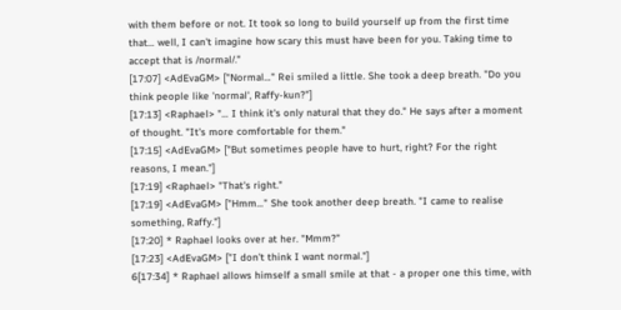with them before or not. It took so long to build yourself up from the first time that… well, I can't imagine how scary this must have been for you. Taking time to accept that is /normal/."
[17:07] <AdEvaGM> ["Normal…" Rei smiled a little. She took a deep breath. "Do you think people like 'normal', Raffy-kun?"]
[17:13] <Raphael> "… I think it's only natural that they do." He says after a moment of thought. "It's more comfortable for them."
[17:15] <AdEvaGM> ["But sometimes people have to hurt, right? For the right reasons, I mean."]
[17:19] <Raphael> "That's right."
[17:19] <AdEvaGM> ["Hmm…" She took another deep breath. "I came to realise something, Raffy."]
[17:20] * Raphael looks over at her. "Mmm?"
[17:23] <AdEvaGM> ["I don't think I want normal."]
6[17:34] * Raphael allows himself a small smile at that - a proper one this time, with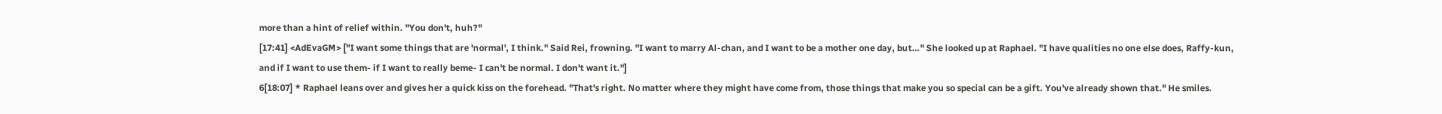more than a hint of relief within. "You don't, huh?"
[17:41] <AdEvaGM> ["I want some things that are 'normal', I think." Said Rei, frowning. "I want to marry Al-chan, and I want to be a mother one day, but…" She looked up at Raphael. "I have qualities no one else does, Raffy-kun, and if I want to use them- if I want to really beme- I can't be normal. I don't want it."]
6[18:07] * Raphael leans over and gives her a quick kiss on the forehead. "That's right. No matter where they might have come from, those things that make you so special can be a gift. You've already shown that." He smiles.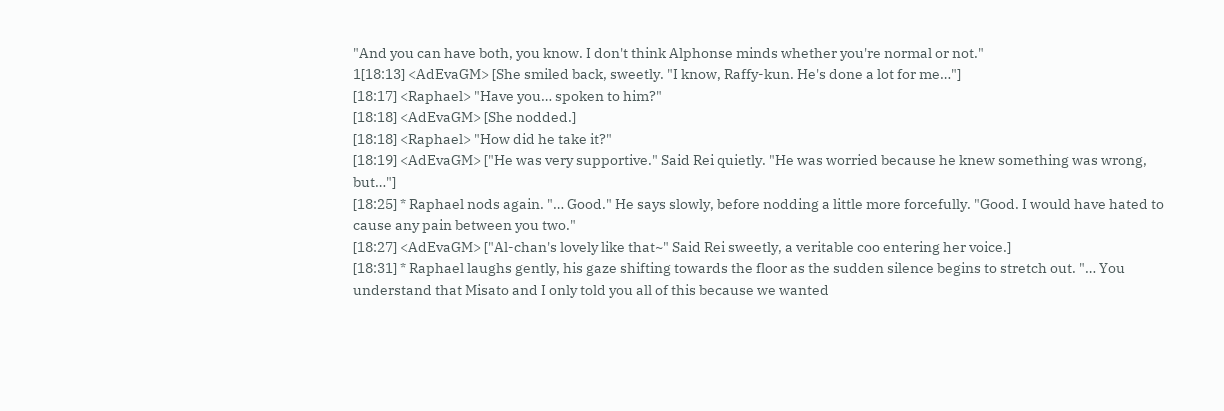"And you can have both, you know. I don't think Alphonse minds whether you're normal or not."
1[18:13] <AdEvaGM> [She smiled back, sweetly. "I know, Raffy-kun. He's done a lot for me…"]
[18:17] <Raphael> "Have you… spoken to him?"
[18:18] <AdEvaGM> [She nodded.]
[18:18] <Raphael> "How did he take it?"
[18:19] <AdEvaGM> ["He was very supportive." Said Rei quietly. "He was worried because he knew something was wrong, but…"]
[18:25] * Raphael nods again. "… Good." He says slowly, before nodding a little more forcefully. "Good. I would have hated to cause any pain between you two."
[18:27] <AdEvaGM> ["Al-chan's lovely like that~" Said Rei sweetly, a veritable coo entering her voice.]
[18:31] * Raphael laughs gently, his gaze shifting towards the floor as the sudden silence begins to stretch out. "… You understand that Misato and I only told you all of this because we wanted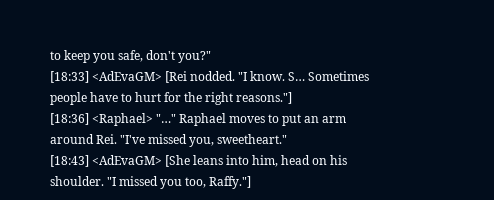to keep you safe, don't you?"
[18:33] <AdEvaGM> [Rei nodded. "I know. S… Sometimes people have to hurt for the right reasons."]
[18:36] <Raphael> "…" Raphael moves to put an arm around Rei. "I've missed you, sweetheart."
[18:43] <AdEvaGM> [She leans into him, head on his shoulder. "I missed you too, Raffy."]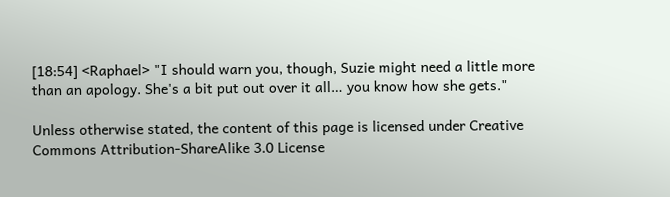[18:54] <Raphael> "I should warn you, though, Suzie might need a little more than an apology. She's a bit put out over it all… you know how she gets."

Unless otherwise stated, the content of this page is licensed under Creative Commons Attribution-ShareAlike 3.0 License